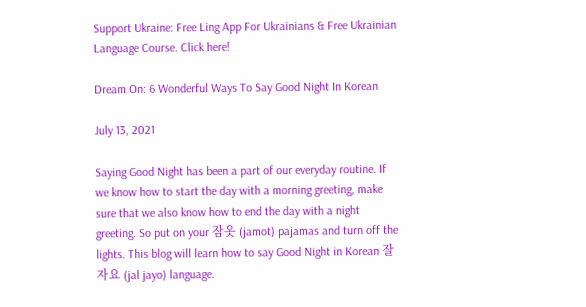Support Ukraine: Free Ling App For Ukrainians & Free Ukrainian Language Course. Click here!

Dream On: 6 Wonderful Ways To Say Good Night In Korean

July 13, 2021

Saying Good Night has been a part of our everyday routine. If we know how to start the day with a morning greeting, make sure that we also know how to end the day with a night greeting. So put on your 잠옷 (jamot) pajamas and turn off the lights. This blog will learn how to say Good Night in Korean 잘 자요 (jal jayo) language.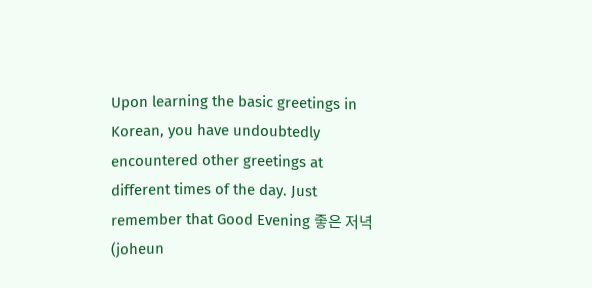Upon learning the basic greetings in Korean, you have undoubtedly encountered other greetings at different times of the day. Just remember that Good Evening 좋은 저녁 (joheun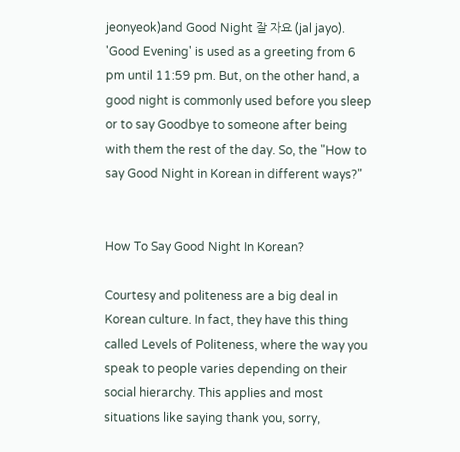jeonyeok)and Good Night 잘 자요 (jal jayo). 'Good Evening' is used as a greeting from 6 pm until 11:59 pm. But, on the other hand, a good night is commonly used before you sleep or to say Goodbye to someone after being with them the rest of the day. So, the "How to say Good Night in Korean in different ways?"


How To Say Good Night In Korean?

Courtesy and politeness are a big deal in Korean culture. In fact, they have this thing called Levels of Politeness, where the way you speak to people varies depending on their social hierarchy. This applies and most situations like saying thank you, sorry,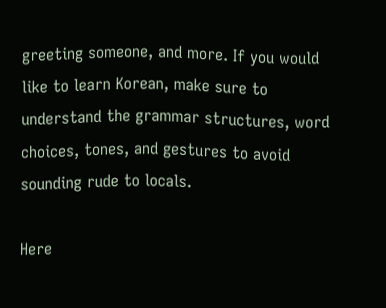greeting someone, and more. If you would like to learn Korean, make sure to understand the grammar structures, word choices, tones, and gestures to avoid sounding rude to locals.

Here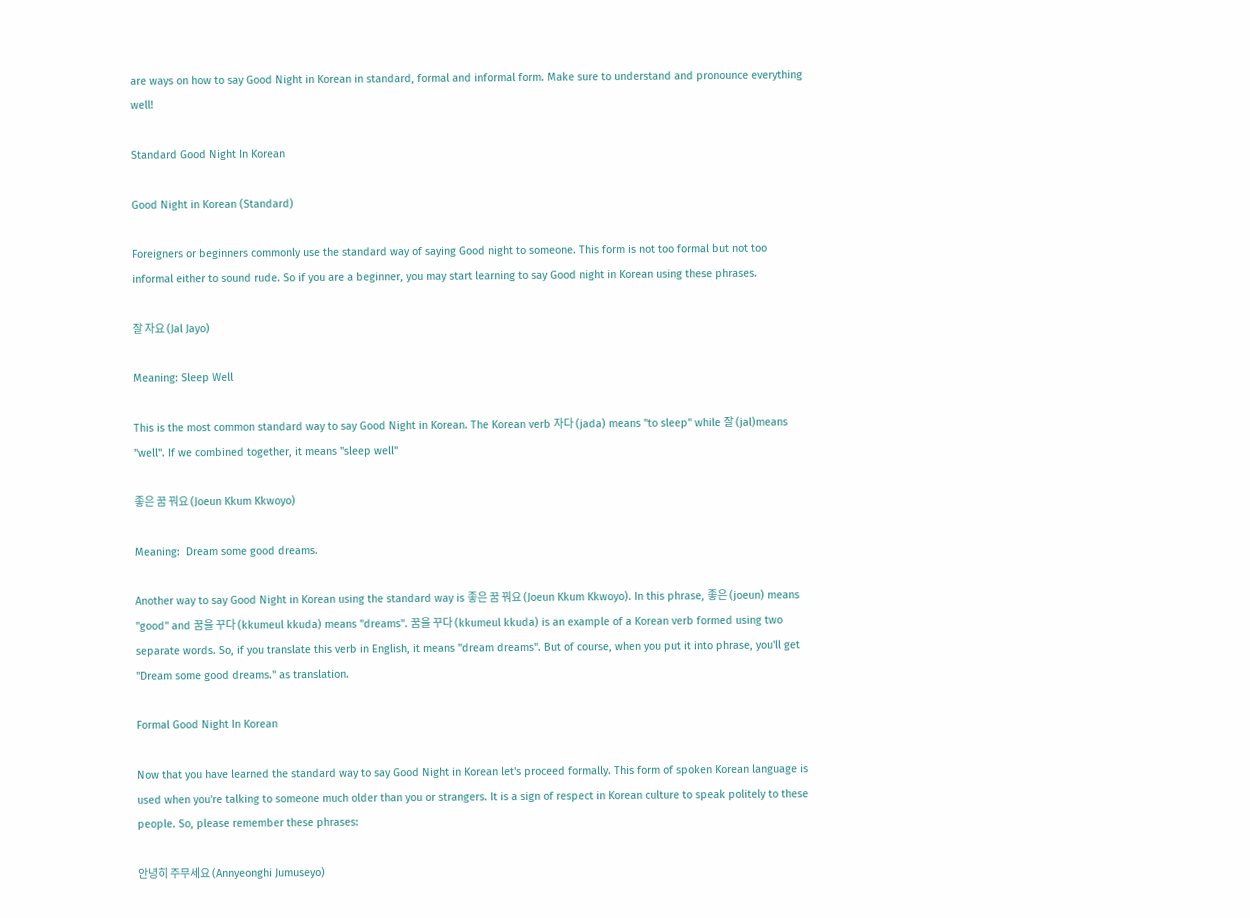are ways on how to say Good Night in Korean in standard, formal and informal form. Make sure to understand and pronounce everything well!

Standard Good Night In Korean

Good Night in Korean (Standard)

Foreigners or beginners commonly use the standard way of saying Good night to someone. This form is not too formal but not too informal either to sound rude. So if you are a beginner, you may start learning to say Good night in Korean using these phrases.

잘 자요 (Jal Jayo)

Meaning: Sleep Well

This is the most common standard way to say Good Night in Korean. The Korean verb 자다 (jada) means "to sleep" while 잘 (jal)means "well". If we combined together, it means "sleep well"

좋은 꿈 꿔요 (Joeun Kkum Kkwoyo)

Meaning:  Dream some good dreams.

Another way to say Good Night in Korean using the standard way is 좋은 꿈 꿔요 (Joeun Kkum Kkwoyo). In this phrase, 좋은 (joeun) means "good" and 꿈을 꾸다 (kkumeul kkuda) means "dreams". 꿈을 꾸다 (kkumeul kkuda) is an example of a Korean verb formed using two separate words. So, if you translate this verb in English, it means "dream dreams". But of course, when you put it into phrase, you'll get "Dream some good dreams." as translation.

Formal Good Night In Korean

Now that you have learned the standard way to say Good Night in Korean let's proceed formally. This form of spoken Korean language is used when you're talking to someone much older than you or strangers. It is a sign of respect in Korean culture to speak politely to these people. So, please remember these phrases:

안녕히 주무세요 (Annyeonghi Jumuseyo)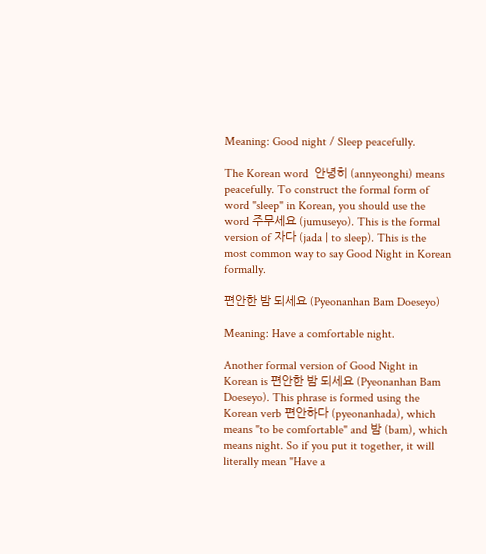Meaning: Good night / Sleep peacefully.

The Korean word  안녕히 (annyeonghi) means peacefully. To construct the formal form of word "sleep" in Korean, you should use the word 주무세요 (jumuseyo). This is the formal version of 자다 (jada | to sleep). This is the most common way to say Good Night in Korean formally.

편안한 밤 되세요 (Pyeonanhan Bam Doeseyo)

Meaning: Have a comfortable night.

Another formal version of Good Night in Korean is 편안한 밤 되세요 (Pyeonanhan Bam Doeseyo). This phrase is formed using the Korean verb 편안하다 (pyeonanhada), which means "to be comfortable" and 밤 (bam), which means night. So if you put it together, it will literally mean "Have a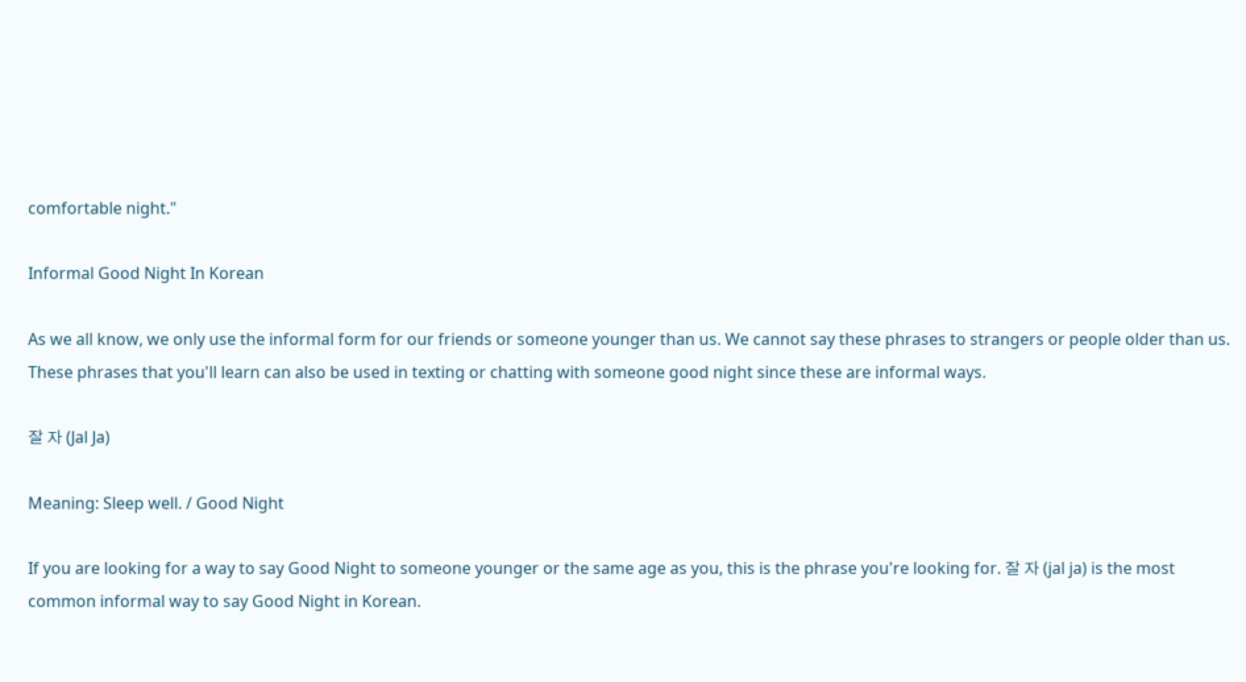comfortable night."

Informal Good Night In Korean

As we all know, we only use the informal form for our friends or someone younger than us. We cannot say these phrases to strangers or people older than us. These phrases that you'll learn can also be used in texting or chatting with someone good night since these are informal ways.

잘 자 (Jal Ja)

Meaning: Sleep well. / Good Night

If you are looking for a way to say Good Night to someone younger or the same age as you, this is the phrase you're looking for. 잘 자 (jal ja) is the most common informal way to say Good Night in Korean.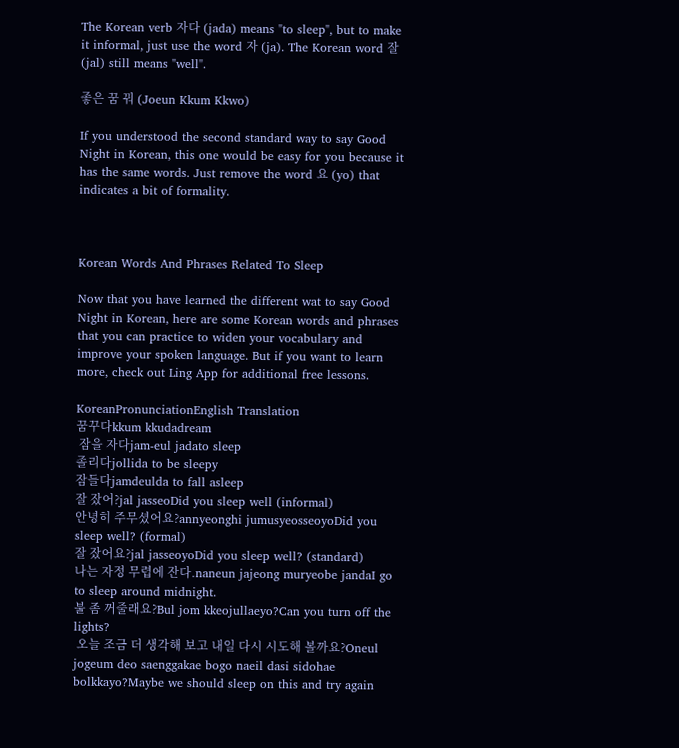The Korean verb 자다 (jada) means "to sleep", but to make it informal, just use the word 자 (ja). The Korean word 잘 (jal) still means "well".

좋은 꿈 꿔 (Joeun Kkum Kkwo)

If you understood the second standard way to say Good Night in Korean, this one would be easy for you because it has the same words. Just remove the word 요 (yo) that indicates a bit of formality.



Korean Words And Phrases Related To Sleep

Now that you have learned the different wat to say Good Night in Korean, here are some Korean words and phrases that you can practice to widen your vocabulary and improve your spoken language. But if you want to learn more, check out Ling App for additional free lessons.

KoreanPronunciationEnglish Translation
꿈꾸다kkum kkudadream
 잠을 자다jam-eul jadato sleep
졸리다jollida to be sleepy
잠들다jamdeulda to fall asleep
잘 잤어?jal jasseoDid you sleep well (informal)
안녕히 주무셨어요?annyeonghi jumusyeosseoyoDid you sleep well? (formal)
잘 잤어요?jal jasseoyoDid you sleep well? (standard)
나는 자정 무렵에 잔다.naneun jajeong muryeobe jandaI go to sleep around midnight.
불 좀 꺼줄래요?Bul jom kkeojullaeyo?Can you turn off the lights?
 오늘 조금 더 생각해 보고 내일 다시 시도해 볼까요?Oneul jogeum deo saenggakae bogo naeil dasi sidohae bolkkayo?Maybe we should sleep on this and try again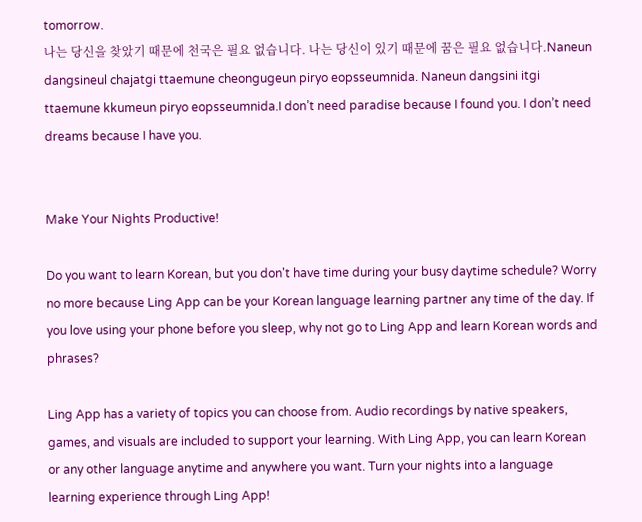tomorrow.
나는 당신을 찾았기 때문에 천국은 필요 없습니다. 나는 당신이 있기 때문에 꿈은 필요 없습니다.Naneun dangsineul chajatgi ttaemune cheongugeun piryo eopsseumnida. Naneun dangsini itgi ttaemune kkumeun piryo eopsseumnida.I don’t need paradise because I found you. I don’t need dreams because I have you.


Make Your Nights Productive!

Do you want to learn Korean, but you don't have time during your busy daytime schedule? Worry no more because Ling App can be your Korean language learning partner any time of the day. If you love using your phone before you sleep, why not go to Ling App and learn Korean words and phrases?

Ling App has a variety of topics you can choose from. Audio recordings by native speakers, games, and visuals are included to support your learning. With Ling App, you can learn Korean or any other language anytime and anywhere you want. Turn your nights into a language learning experience through Ling App!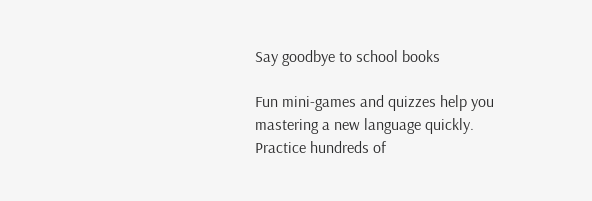Say goodbye to school books

Fun mini-games and quizzes help you mastering a new language quickly.
Practice hundreds of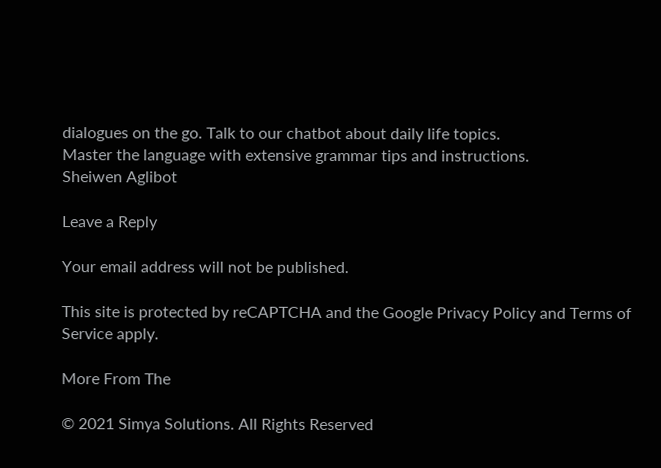dialogues on the go. Talk to our chatbot about daily life topics.
Master the language with extensive grammar tips and instructions.
Sheiwen Aglibot

Leave a Reply

Your email address will not be published.

This site is protected by reCAPTCHA and the Google Privacy Policy and Terms of Service apply.

More From The

© 2021 Simya Solutions. All Rights Reserved